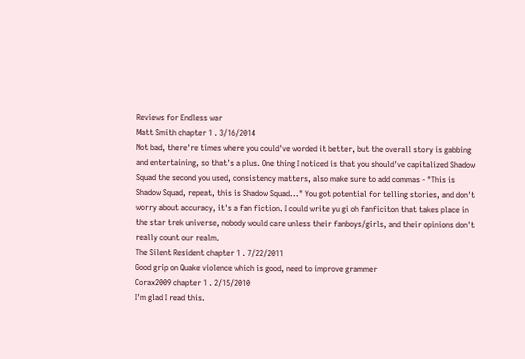Reviews for Endless war
Matt Smith chapter 1 . 3/16/2014
Not bad, there're times where you could've worded it better, but the overall story is gabbing and entertaining, so that's a plus. One thing I noticed is that you should've capitalized Shadow Squad the second you used, consistency matters, also make sure to add commas - "This is Shadow Squad, repeat, this is Shadow Squad..." You got potential for telling stories, and don't worry about accuracy, it's a fan fiction. I could write yu gi oh fanficiton that takes place in the star trek universe, nobody would care unless their fanboys/girls, and their opinions don't really count our realm.
The Silent Resident chapter 1 . 7/22/2011
Good grip on Quake violence which is good, need to improve grammer
Corax2009 chapter 1 . 2/15/2010
I'm glad I read this.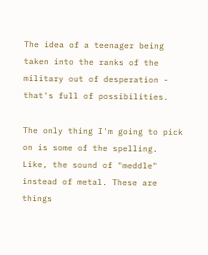The idea of a teenager being taken into the ranks of the military out of desperation - that's full of possibilities.

The only thing I'm going to pick on is some of the spelling. Like, the sound of "meddle" instead of metal. These are things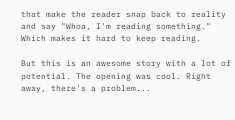that make the reader snap back to reality and say "Whoa, I'm reading something." Which makes it hard to keep reading.

But this is an awesome story with a lot of potential. The opening was cool. Right away, there's a problem...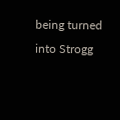being turned into Strogg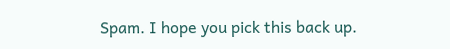Spam. I hope you pick this back up.